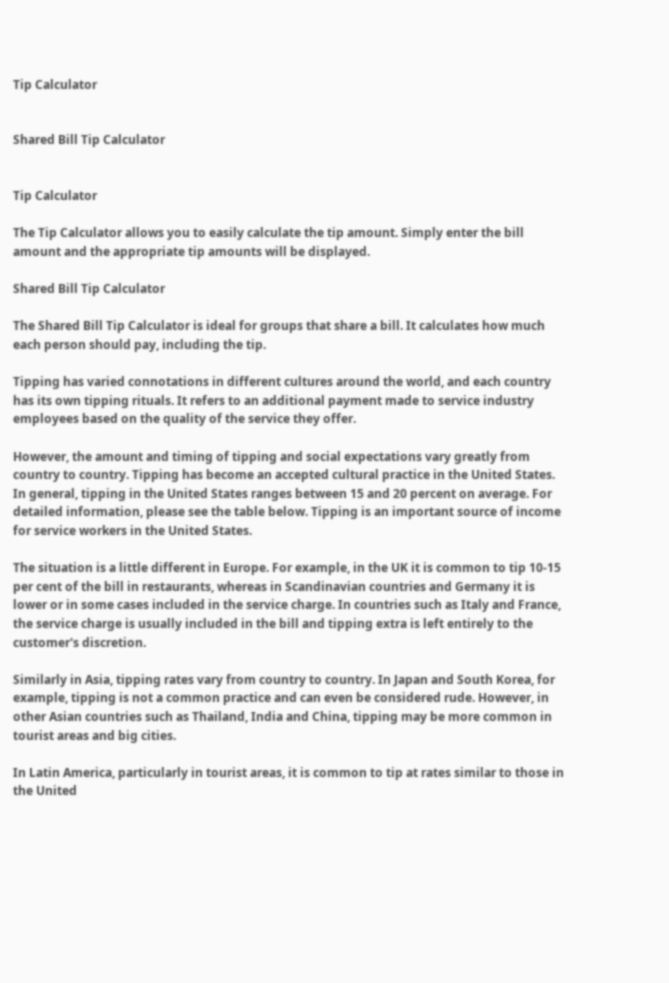Tip Calculator


Shared Bill Tip Calculator


Tip Calculator

The Tip Calculator allows you to easily calculate the tip amount. Simply enter the bill amount and the appropriate tip amounts will be displayed.

Shared Bill Tip Calculator

The Shared Bill Tip Calculator is ideal for groups that share a bill. It calculates how much each person should pay, including the tip.

Tipping has varied connotations in different cultures around the world, and each country has its own tipping rituals. It refers to an additional payment made to service industry employees based on the quality of the service they offer.

However, the amount and timing of tipping and social expectations vary greatly from country to country. Tipping has become an accepted cultural practice in the United States. In general, tipping in the United States ranges between 15 and 20 percent on average. For detailed information, please see the table below. Tipping is an important source of income for service workers in the United States.

The situation is a little different in Europe. For example, in the UK it is common to tip 10-15 per cent of the bill in restaurants, whereas in Scandinavian countries and Germany it is lower or in some cases included in the service charge. In countries such as Italy and France, the service charge is usually included in the bill and tipping extra is left entirely to the customer's discretion.

Similarly in Asia, tipping rates vary from country to country. In Japan and South Korea, for example, tipping is not a common practice and can even be considered rude. However, in other Asian countries such as Thailand, India and China, tipping may be more common in tourist areas and big cities.

In Latin America, particularly in tourist areas, it is common to tip at rates similar to those in the United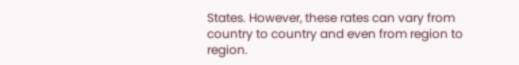States. However, these rates can vary from country to country and even from region to region.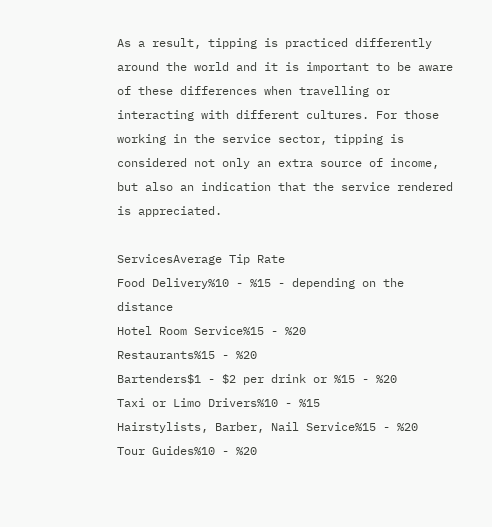As a result, tipping is practiced differently around the world and it is important to be aware of these differences when travelling or interacting with different cultures. For those working in the service sector, tipping is considered not only an extra source of income, but also an indication that the service rendered is appreciated.

ServicesAverage Tip Rate
Food Delivery%10 - %15 - depending on the distance
Hotel Room Service%15 - %20
Restaurants%15 - %20
Bartenders$1 - $2 per drink or %15 - %20
Taxi or Limo Drivers%10 - %15
Hairstylists, Barber, Nail Service%15 - %20
Tour Guides%10 - %20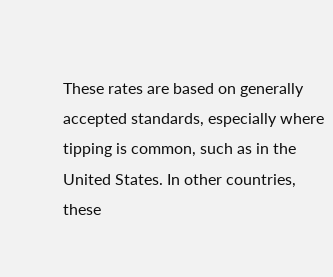These rates are based on generally accepted standards, especially where tipping is common, such as in the United States. In other countries, these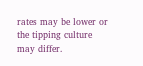rates may be lower or the tipping culture may differ.